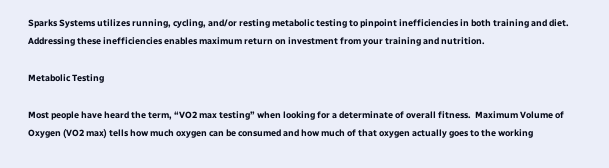Sparks Systems utilizes running, cycling, and/or resting metabolic testing to pinpoint inefficiencies in both training and diet.  Addressing these inefficiencies enables maximum return on investment from your training and nutrition.

Metabolic Testing

Most people have heard the term, “VO2 max testing” when looking for a determinate of overall fitness.  Maximum Volume of Oxygen (VO2 max) tells how much oxygen can be consumed and how much of that oxygen actually goes to the working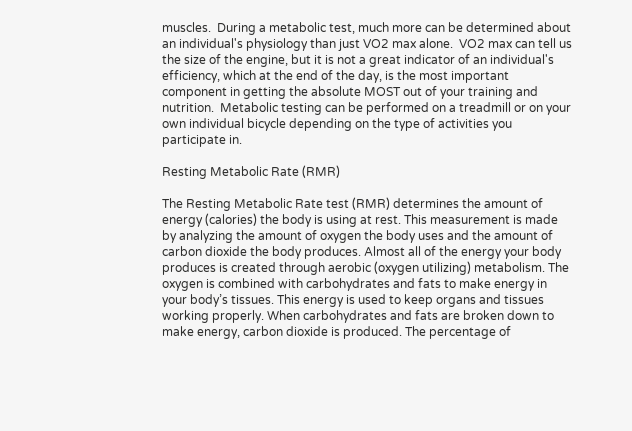muscles.  During a metabolic test, much more can be determined about an individual's physiology than just VO2 max alone.  VO2 max can tell us the size of the engine, but it is not a great indicator of an individual's efficiency, which at the end of the day, is the most important component in getting the absolute MOST out of your training and nutrition.  Metabolic testing can be performed on a treadmill or on your own individual bicycle depending on the type of activities you participate in.

Resting Metabolic Rate (RMR)

The Resting Metabolic Rate test (RMR) determines the amount of energy (calories) the body is using at rest. This measurement is made by analyzing the amount of oxygen the body uses and the amount of carbon dioxide the body produces. Almost all of the energy your body produces is created through aerobic (oxygen utilizing) metabolism. The oxygen is combined with carbohydrates and fats to make energy in your body’s tissues. This energy is used to keep organs and tissues working properly. When carbohydrates and fats are broken down to make energy, carbon dioxide is produced. The percentage of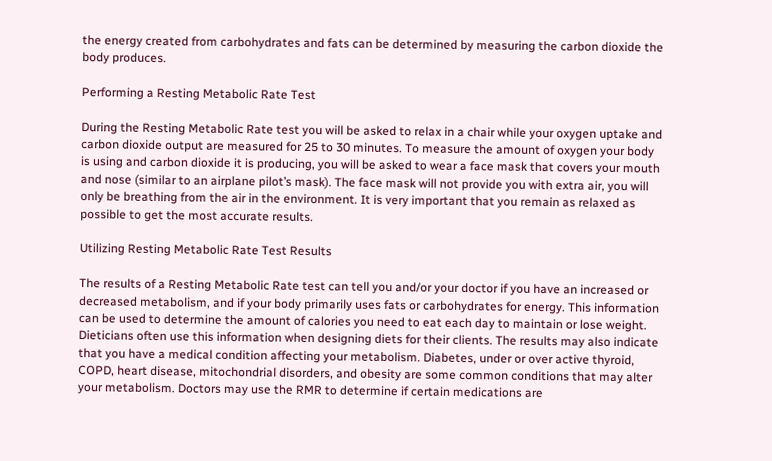the energy created from carbohydrates and fats can be determined by measuring the carbon dioxide the body produces.

Performing a Resting Metabolic Rate Test

During the Resting Metabolic Rate test you will be asked to relax in a chair while your oxygen uptake and carbon dioxide output are measured for 25 to 30 minutes. To measure the amount of oxygen your body is using and carbon dioxide it is producing, you will be asked to wear a face mask that covers your mouth and nose (similar to an airplane pilot’s mask). The face mask will not provide you with extra air, you will only be breathing from the air in the environment. It is very important that you remain as relaxed as possible to get the most accurate results.

Utilizing Resting Metabolic Rate Test Results

The results of a Resting Metabolic Rate test can tell you and/or your doctor if you have an increased or decreased metabolism, and if your body primarily uses fats or carbohydrates for energy. This information can be used to determine the amount of calories you need to eat each day to maintain or lose weight. Dieticians often use this information when designing diets for their clients. The results may also indicate that you have a medical condition affecting your metabolism. Diabetes, under or over active thyroid, COPD, heart disease, mitochondrial disorders, and obesity are some common conditions that may alter your metabolism. Doctors may use the RMR to determine if certain medications are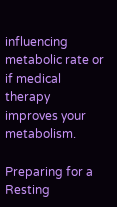influencing metabolic rate or if medical therapy improves your metabolism.

Preparing for a Resting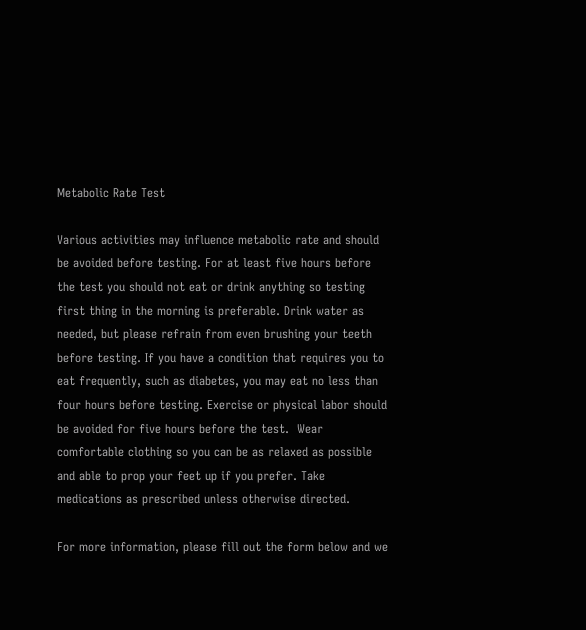Metabolic Rate Test

Various activities may influence metabolic rate and should be avoided before testing. For at least five hours before the test you should not eat or drink anything so testing first thing in the morning is preferable. Drink water as needed, but please refrain from even brushing your teeth before testing. If you have a condition that requires you to eat frequently, such as diabetes, you may eat no less than four hours before testing. Exercise or physical labor should be avoided for five hours before the test.  Wear comfortable clothing so you can be as relaxed as possible and able to prop your feet up if you prefer. Take medications as prescribed unless otherwise directed.

For more information, please fill out the form below and we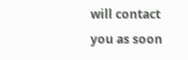will contact you as soon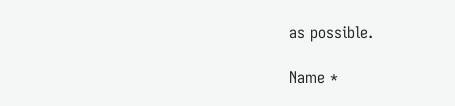as possible.

Name *